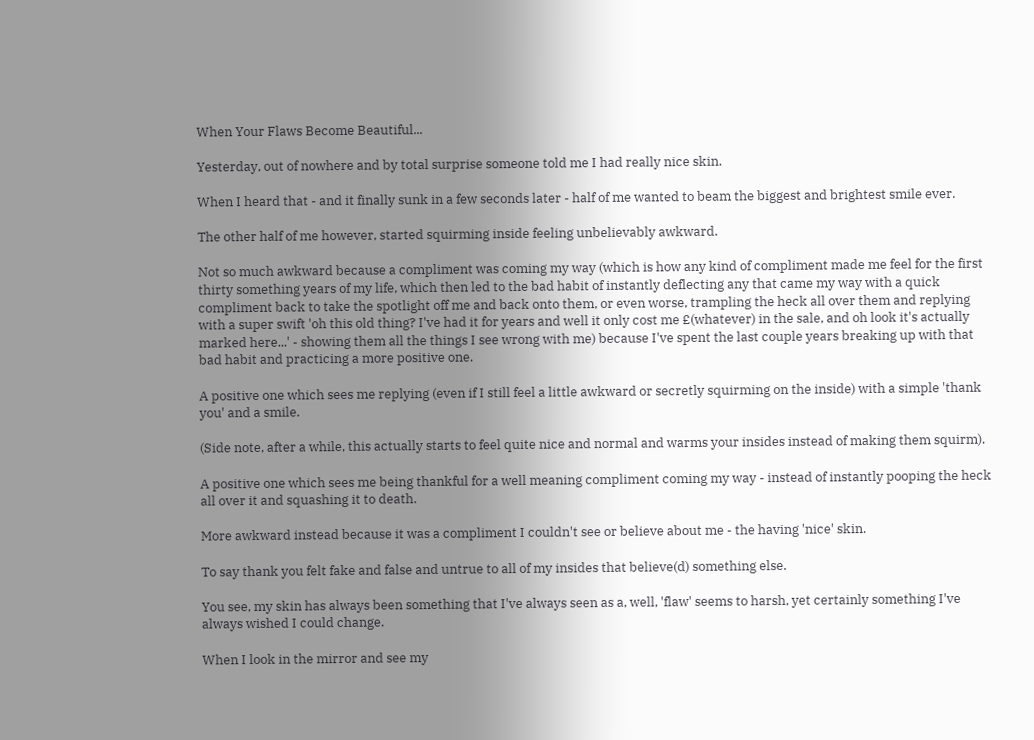When Your Flaws Become Beautiful...

Yesterday, out of nowhere and by total surprise someone told me I had really nice skin.

When I heard that - and it finally sunk in a few seconds later - half of me wanted to beam the biggest and brightest smile ever.

The other half of me however, started squirming inside feeling unbelievably awkward.

Not so much awkward because a compliment was coming my way (which is how any kind of compliment made me feel for the first thirty something years of my life, which then led to the bad habit of instantly deflecting any that came my way with a quick compliment back to take the spotlight off me and back onto them, or even worse, trampling the heck all over them and replying with a super swift 'oh this old thing? I've had it for years and well it only cost me £(whatever) in the sale, and oh look it's actually marked here...' - showing them all the things I see wrong with me) because I've spent the last couple years breaking up with that bad habit and practicing a more positive one.

A positive one which sees me replying (even if I still feel a little awkward or secretly squirming on the inside) with a simple 'thank you' and a smile.

(Side note, after a while, this actually starts to feel quite nice and normal and warms your insides instead of making them squirm).

A positive one which sees me being thankful for a well meaning compliment coming my way - instead of instantly pooping the heck all over it and squashing it to death.

More awkward instead because it was a compliment I couldn't see or believe about me - the having 'nice' skin.

To say thank you felt fake and false and untrue to all of my insides that believe(d) something else.

You see, my skin has always been something that I've always seen as a, well, 'flaw' seems to harsh, yet certainly something I've always wished I could change.

When I look in the mirror and see my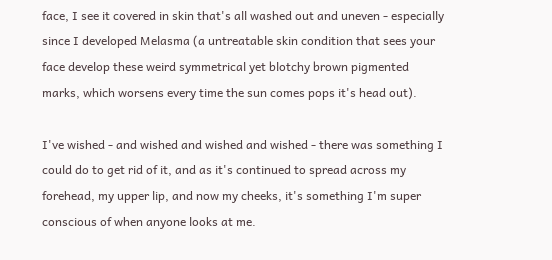face, I see it covered in skin that's all washed out and uneven - especially since I developed Melasma (a untreatable skin condition that sees your face develop these weird symmetrical yet blotchy brown pigmented marks, which worsens every time the sun comes pops it's head out).

I've wished - and wished and wished and wished - there was something I could do to get rid of it, and as it's continued to spread across my forehead, my upper lip, and now my cheeks, it's something I'm super conscious of when anyone looks at me.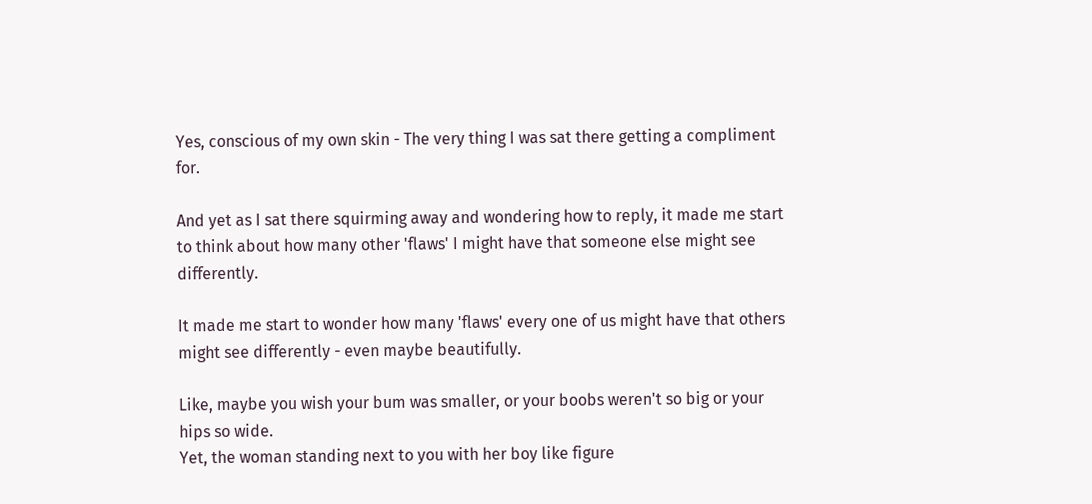Yes, conscious of my own skin - The very thing I was sat there getting a compliment for.

And yet as I sat there squirming away and wondering how to reply, it made me start to think about how many other 'flaws' I might have that someone else might see differently.

It made me start to wonder how many 'flaws' every one of us might have that others might see differently - even maybe beautifully.

Like, maybe you wish your bum was smaller, or your boobs weren't so big or your hips so wide.
Yet, the woman standing next to you with her boy like figure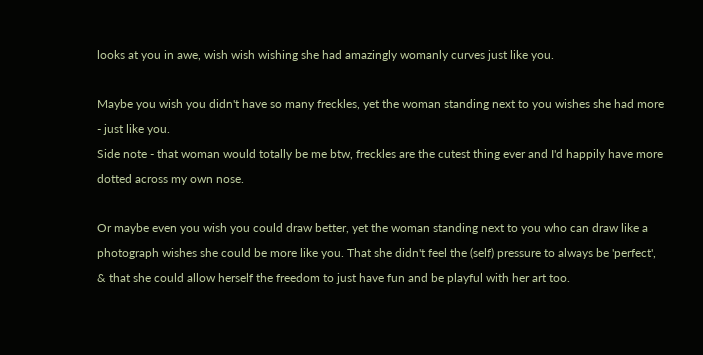looks at you in awe, wish wish wishing she had amazingly womanly curves just like you.

Maybe you wish you didn't have so many freckles, yet the woman standing next to you wishes she had more - just like you.
Side note - that woman would totally be me btw, freckles are the cutest thing ever and I'd happily have more dotted across my own nose.

Or maybe even you wish you could draw better, yet the woman standing next to you who can draw like a photograph wishes she could be more like you. That she didn't feel the (self) pressure to always be 'perfect', & that she could allow herself the freedom to just have fun and be playful with her art too.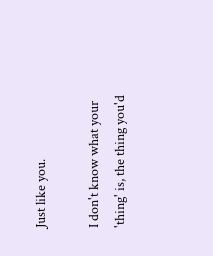Just like you.

I don't know what your 'thing' is, the thing you'd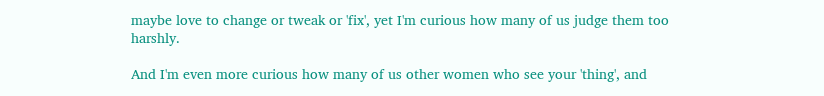maybe love to change or tweak or 'fix', yet I'm curious how many of us judge them too harshly.

And I'm even more curious how many of us other women who see your 'thing', and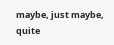maybe, just maybe, quite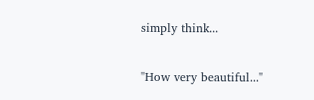simply think...

"How very beautiful..."